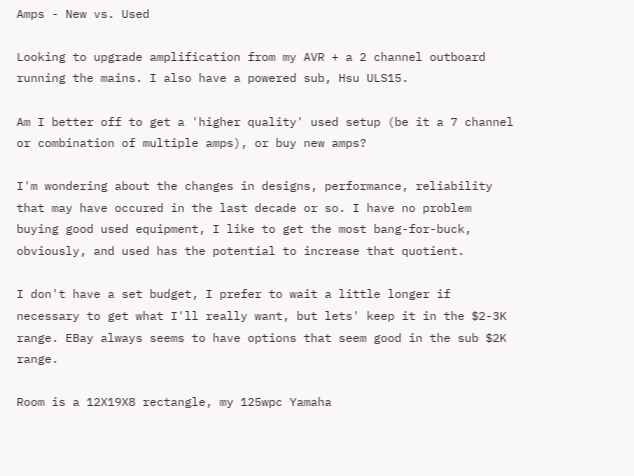Amps - New vs. Used

Looking to upgrade amplification from my AVR + a 2 channel outboard running the mains. I also have a powered sub, Hsu ULS15.

Am I better off to get a 'higher quality' used setup (be it a 7 channel or combination of multiple amps), or buy new amps?

I'm wondering about the changes in designs, performance, reliability that may have occured in the last decade or so. I have no problem buying good used equipment, I like to get the most bang-for-buck, obviously, and used has the potential to increase that quotient.

I don't have a set budget, I prefer to wait a little longer if necessary to get what I'll really want, but lets' keep it in the $2-3K range. EBay always seems to have options that seem good in the sub $2K range.

Room is a 12X19X8 rectangle, my 125wpc Yamaha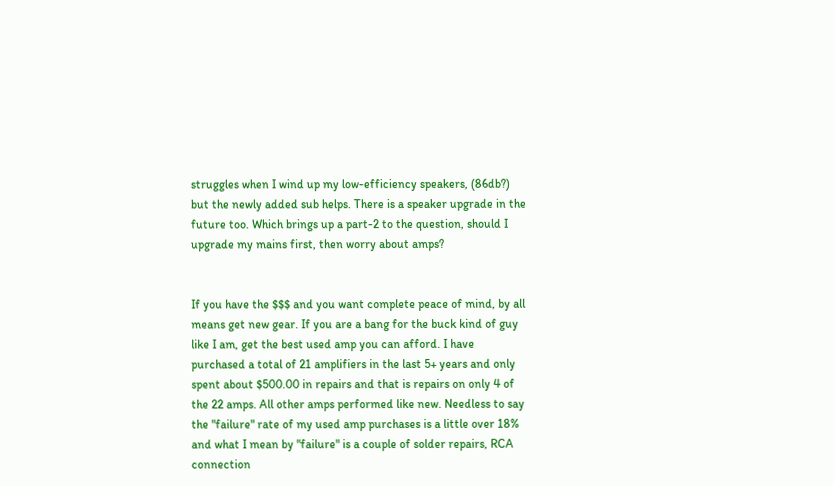struggles when I wind up my low-efficiency speakers, (86db?) but the newly added sub helps. There is a speaker upgrade in the future too. Which brings up a part-2 to the question, should I upgrade my mains first, then worry about amps?


If you have the $$$ and you want complete peace of mind, by all means get new gear. If you are a bang for the buck kind of guy like I am, get the best used amp you can afford. I have purchased a total of 21 amplifiers in the last 5+ years and only spent about $500.00 in repairs and that is repairs on only 4 of the 22 amps. All other amps performed like new. Needless to say the "failure" rate of my used amp purchases is a little over 18% and what I mean by "failure" is a couple of solder repairs, RCA connection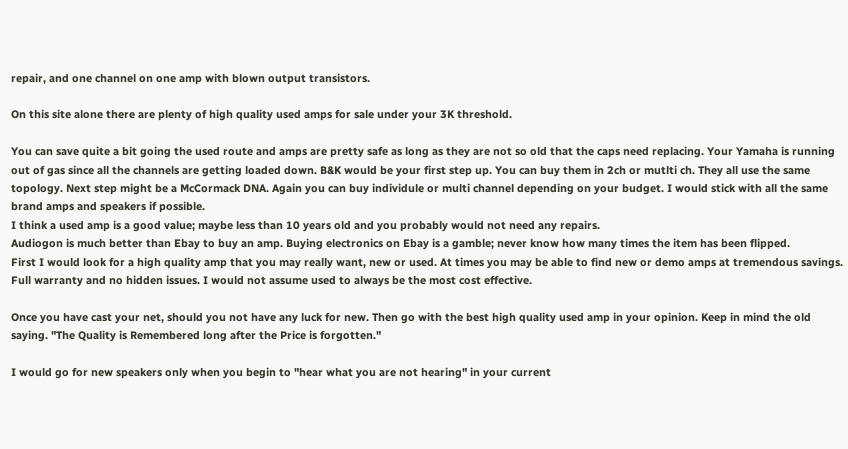repair, and one channel on one amp with blown output transistors.

On this site alone there are plenty of high quality used amps for sale under your 3K threshold.

You can save quite a bit going the used route and amps are pretty safe as long as they are not so old that the caps need replacing. Your Yamaha is running out of gas since all the channels are getting loaded down. B&K would be your first step up. You can buy them in 2ch or mutlti ch. They all use the same topology. Next step might be a McCormack DNA. Again you can buy individule or multi channel depending on your budget. I would stick with all the same brand amps and speakers if possible.
I think a used amp is a good value; maybe less than 10 years old and you probably would not need any repairs.
Audiogon is much better than Ebay to buy an amp. Buying electronics on Ebay is a gamble; never know how many times the item has been flipped.
First I would look for a high quality amp that you may really want, new or used. At times you may be able to find new or demo amps at tremendous savings. Full warranty and no hidden issues. I would not assume used to always be the most cost effective.

Once you have cast your net, should you not have any luck for new. Then go with the best high quality used amp in your opinion. Keep in mind the old saying. "The Quality is Remembered long after the Price is forgotten."

I would go for new speakers only when you begin to "hear what you are not hearing" in your current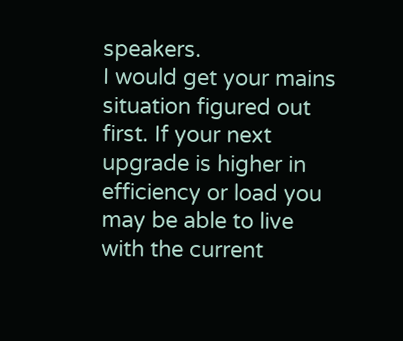speakers.
I would get your mains situation figured out first. If your next upgrade is higher in efficiency or load you may be able to live with the current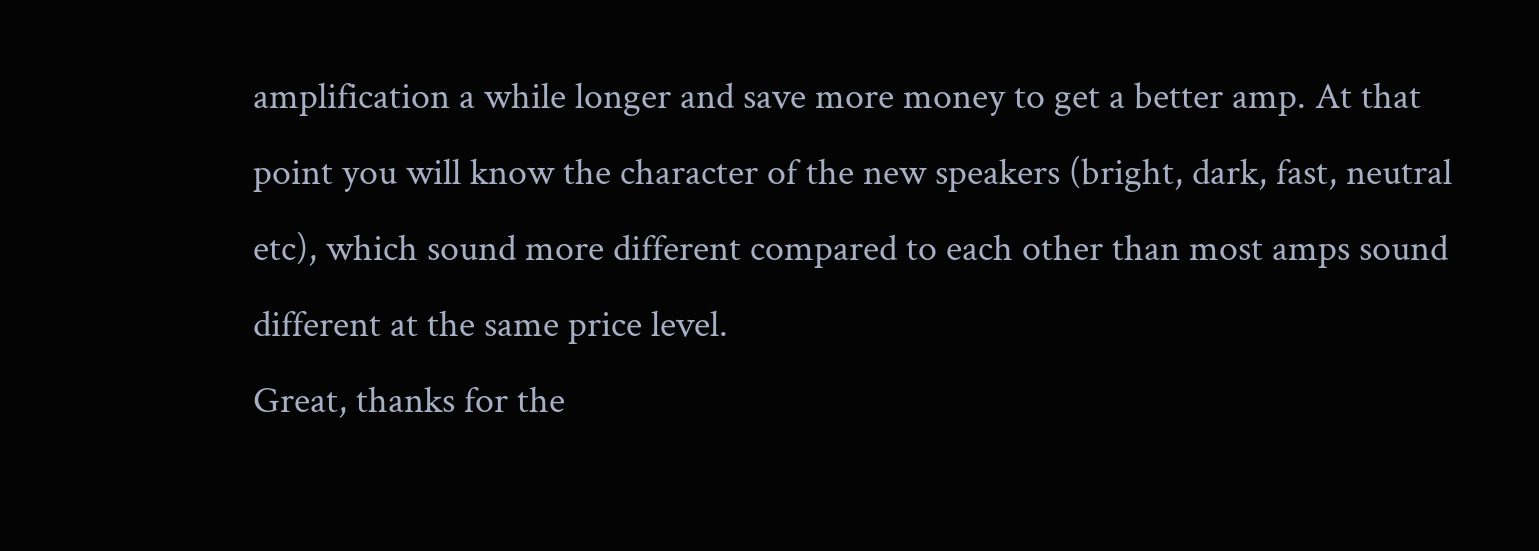amplification a while longer and save more money to get a better amp. At that point you will know the character of the new speakers (bright, dark, fast, neutral etc), which sound more different compared to each other than most amps sound different at the same price level.
Great, thanks for the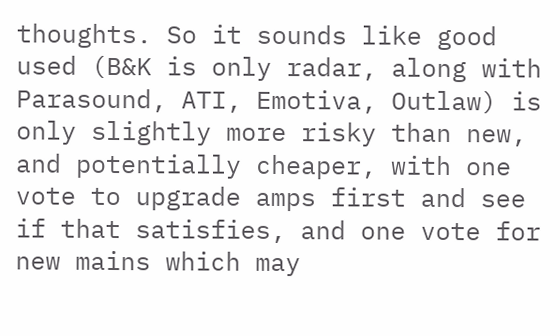thoughts. So it sounds like good used (B&K is only radar, along with Parasound, ATI, Emotiva, Outlaw) is only slightly more risky than new, and potentially cheaper, with one vote to upgrade amps first and see if that satisfies, and one vote for new mains which may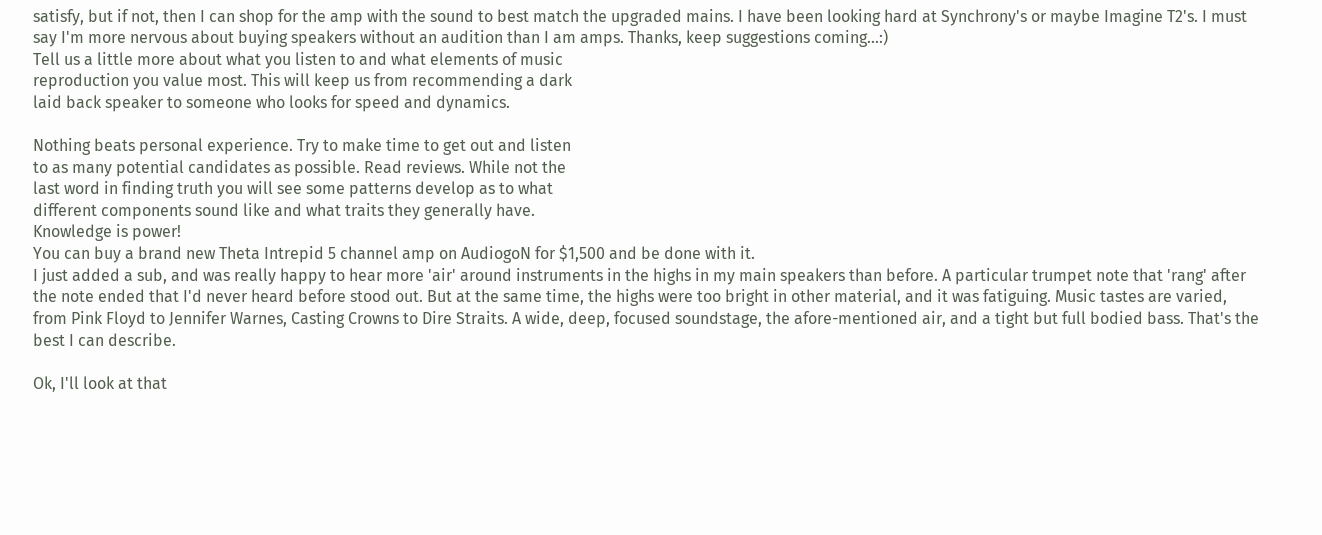satisfy, but if not, then I can shop for the amp with the sound to best match the upgraded mains. I have been looking hard at Synchrony's or maybe Imagine T2's. I must say I'm more nervous about buying speakers without an audition than I am amps. Thanks, keep suggestions coming...:)
Tell us a little more about what you listen to and what elements of music
reproduction you value most. This will keep us from recommending a dark
laid back speaker to someone who looks for speed and dynamics.

Nothing beats personal experience. Try to make time to get out and listen
to as many potential candidates as possible. Read reviews. While not the
last word in finding truth you will see some patterns develop as to what
different components sound like and what traits they generally have.
Knowledge is power!
You can buy a brand new Theta Intrepid 5 channel amp on AudiogoN for $1,500 and be done with it.
I just added a sub, and was really happy to hear more 'air' around instruments in the highs in my main speakers than before. A particular trumpet note that 'rang' after the note ended that I'd never heard before stood out. But at the same time, the highs were too bright in other material, and it was fatiguing. Music tastes are varied, from Pink Floyd to Jennifer Warnes, Casting Crowns to Dire Straits. A wide, deep, focused soundstage, the afore-mentioned air, and a tight but full bodied bass. That's the best I can describe.

Ok, I'll look at that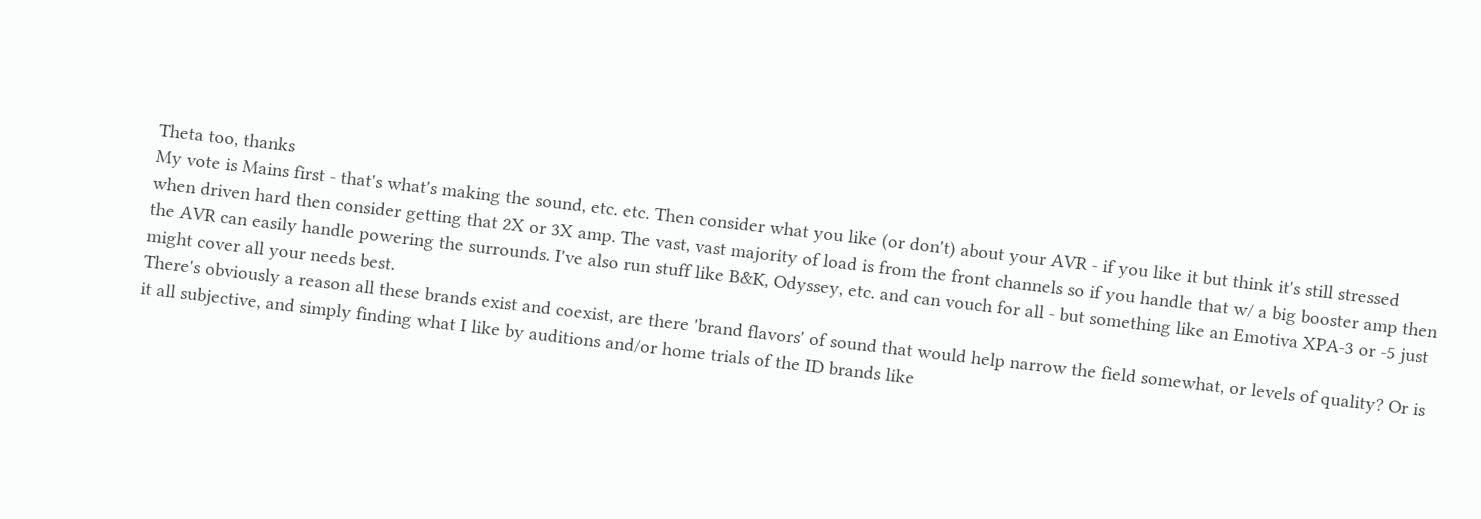Theta too, thanks
My vote is Mains first - that's what's making the sound, etc. etc. Then consider what you like (or don't) about your AVR - if you like it but think it's still stressed when driven hard then consider getting that 2X or 3X amp. The vast, vast majority of load is from the front channels so if you handle that w/ a big booster amp then the AVR can easily handle powering the surrounds. I've also run stuff like B&K, Odyssey, etc. and can vouch for all - but something like an Emotiva XPA-3 or -5 just might cover all your needs best.
There's obviously a reason all these brands exist and coexist, are there 'brand flavors' of sound that would help narrow the field somewhat, or levels of quality? Or is it all subjective, and simply finding what I like by auditions and/or home trials of the ID brands like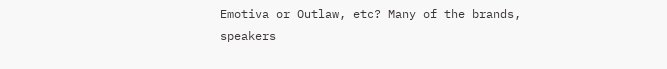Emotiva or Outlaw, etc? Many of the brands, speakers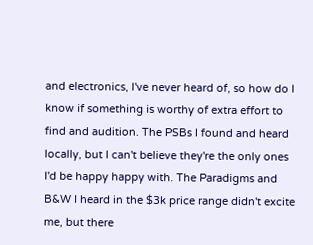and electronics, I've never heard of, so how do I know if something is worthy of extra effort to find and audition. The PSBs I found and heard locally, but I can't believe they're the only ones I'd be happy happy with. The Paradigms and B&W I heard in the $3k price range didn't excite me, but there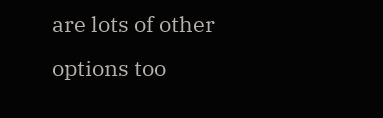are lots of other options too